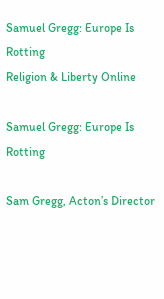Samuel Gregg: Europe Is Rotting
Religion & Liberty Online

Samuel Gregg: Europe Is Rotting

Sam Gregg, Acton’s Director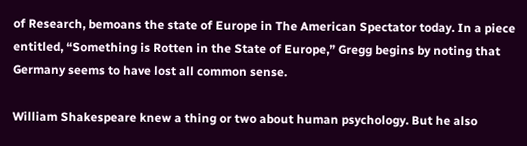of Research, bemoans the state of Europe in The American Spectator today. In a piece entitled, “Something is Rotten in the State of Europe,” Gregg begins by noting that Germany seems to have lost all common sense.

William Shakespeare knew a thing or two about human psychology. But he also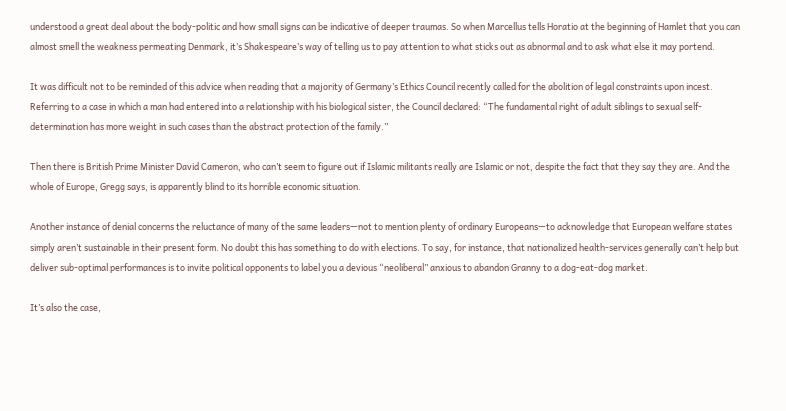understood a great deal about the body-politic and how small signs can be indicative of deeper traumas. So when Marcellus tells Horatio at the beginning of Hamlet that you can almost smell the weakness permeating Denmark, it’s Shakespeare’s way of telling us to pay attention to what sticks out as abnormal and to ask what else it may portend.

It was difficult not to be reminded of this advice when reading that a majority of Germany’s Ethics Council recently called for the abolition of legal constraints upon incest. Referring to a case in which a man had entered into a relationship with his biological sister, the Council declared: “The fundamental right of adult siblings to sexual self-determination has more weight in such cases than the abstract protection of the family.”

Then there is British Prime Minister David Cameron, who can’t seem to figure out if Islamic militants really are Islamic or not, despite the fact that they say they are. And the whole of Europe, Gregg says, is apparently blind to its horrible economic situation.

Another instance of denial concerns the reluctance of many of the same leaders—not to mention plenty of ordinary Europeans—to acknowledge that European welfare states simply aren’t sustainable in their present form. No doubt this has something to do with elections. To say, for instance, that nationalized health-services generally can’t help but deliver sub-optimal performances is to invite political opponents to label you a devious “neoliberal” anxious to abandon Granny to a dog-eat-dog market.

It’s also the case,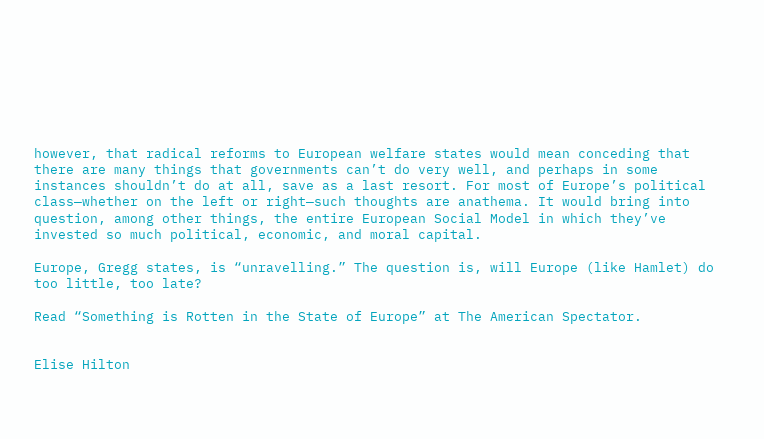however, that radical reforms to European welfare states would mean conceding that there are many things that governments can’t do very well, and perhaps in some instances shouldn’t do at all, save as a last resort. For most of Europe’s political class—whether on the left or right—such thoughts are anathema. It would bring into question, among other things, the entire European Social Model in which they’ve invested so much political, economic, and moral capital.

Europe, Gregg states, is “unravelling.” The question is, will Europe (like Hamlet) do too little, too late?

Read “Something is Rotten in the State of Europe” at The American Spectator.


Elise Hilton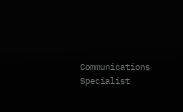Communications Specialist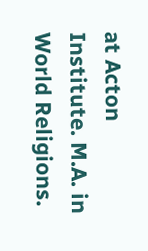at Acton Institute. M.A. in World Religions.